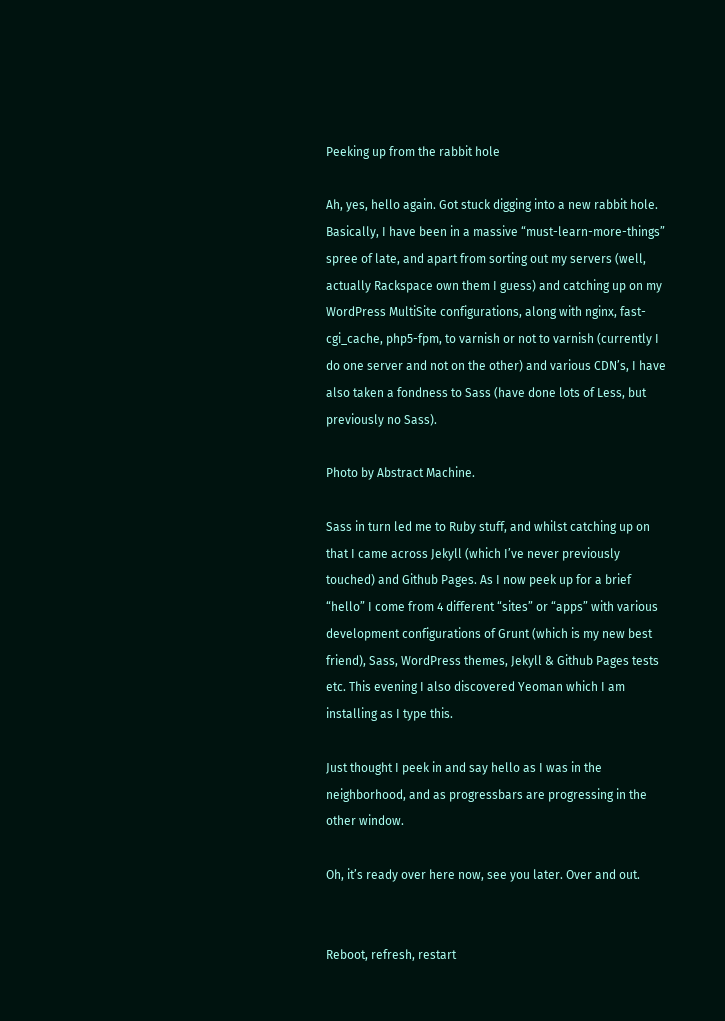Peeking up from the rabbit hole

Ah, yes, hello again. Got stuck digging into a new rabbit hole. Basically, I have been in a massive “must-learn-more-things” spree of late, and apart from sorting out my servers (well, actually Rackspace own them I guess) and catching up on my WordPress MultiSite configurations, along with nginx, fast-cgi_cache, php5-fpm, to varnish or not to varnish (currently I do one server and not on the other) and various CDN’s, I have also taken a fondness to Sass (have done lots of Less, but previously no Sass).

Photo by Abstract Machine.

Sass in turn led me to Ruby stuff, and whilst catching up on that I came across Jekyll (which I’ve never previously touched) and Github Pages. As I now peek up for a brief “hello” I come from 4 different “sites” or “apps” with various development configurations of Grunt (which is my new best friend), Sass, WordPress themes, Jekyll & Github Pages tests etc. This evening I also discovered Yeoman which I am installing as I type this.

Just thought I peek in and say hello as I was in the neighborhood, and as progressbars are progressing in the other window.

Oh, it’s ready over here now, see you later. Over and out.


Reboot, refresh, restart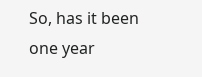So, has it been one year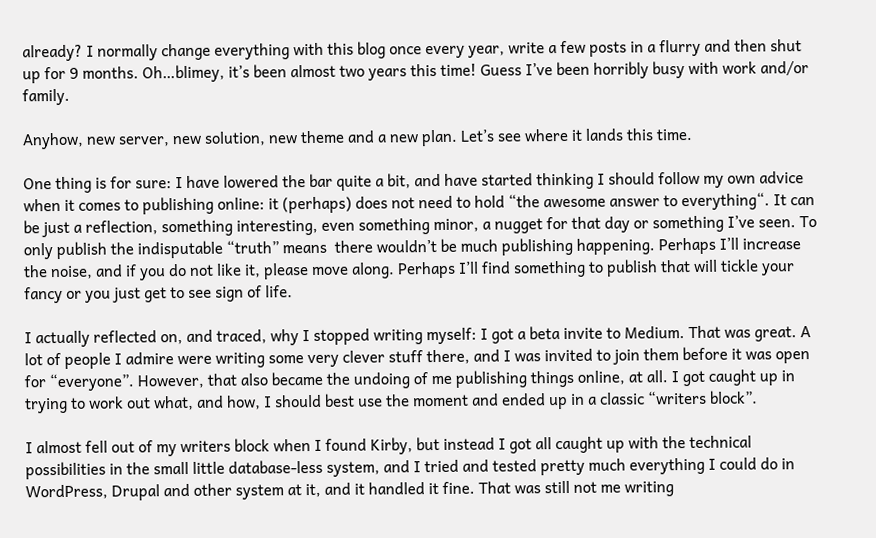already? I normally change everything with this blog once every year, write a few posts in a flurry and then shut up for 9 months. Oh…blimey, it’s been almost two years this time! Guess I’ve been horribly busy with work and/or family.

Anyhow, new server, new solution, new theme and a new plan. Let’s see where it lands this time.

One thing is for sure: I have lowered the bar quite a bit, and have started thinking I should follow my own advice when it comes to publishing online: it (perhaps) does not need to hold “the awesome answer to everything“. It can be just a reflection, something interesting, even something minor, a nugget for that day or something I’ve seen. To only publish the indisputable “truth” means  there wouldn’t be much publishing happening. Perhaps I’ll increase the noise, and if you do not like it, please move along. Perhaps I’ll find something to publish that will tickle your fancy or you just get to see sign of life.

I actually reflected on, and traced, why I stopped writing myself: I got a beta invite to Medium. That was great. A lot of people I admire were writing some very clever stuff there, and I was invited to join them before it was open for “everyone”. However, that also became the undoing of me publishing things online, at all. I got caught up in trying to work out what, and how, I should best use the moment and ended up in a classic “writers block”.

I almost fell out of my writers block when I found Kirby, but instead I got all caught up with the technical possibilities in the small little database-less system, and I tried and tested pretty much everything I could do in WordPress, Drupal and other system at it, and it handled it fine. That was still not me writing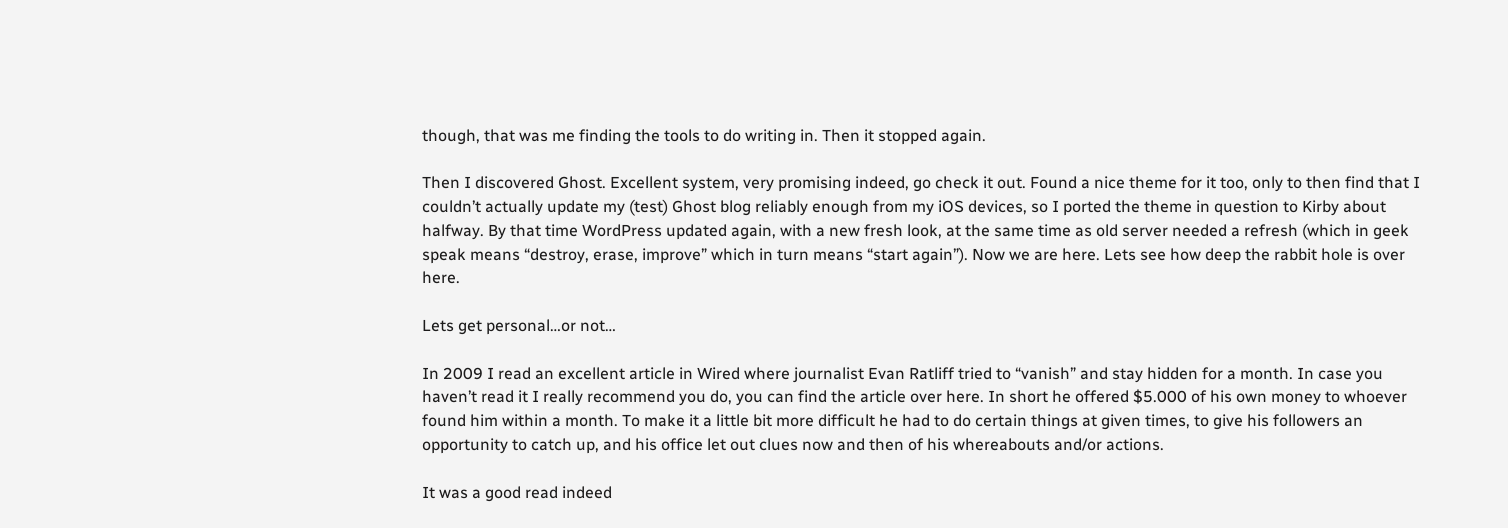though, that was me finding the tools to do writing in. Then it stopped again.

Then I discovered Ghost. Excellent system, very promising indeed, go check it out. Found a nice theme for it too, only to then find that I couldn’t actually update my (test) Ghost blog reliably enough from my iOS devices, so I ported the theme in question to Kirby about halfway. By that time WordPress updated again, with a new fresh look, at the same time as old server needed a refresh (which in geek speak means “destroy, erase, improve” which in turn means “start again”). Now we are here. Lets see how deep the rabbit hole is over here.

Lets get personal…or not…

In 2009 I read an excellent article in Wired where journalist Evan Ratliff tried to “vanish” and stay hidden for a month. In case you haven’t read it I really recommend you do, you can find the article over here. In short he offered $5.000 of his own money to whoever found him within a month. To make it a little bit more difficult he had to do certain things at given times, to give his followers an opportunity to catch up, and his office let out clues now and then of his whereabouts and/or actions.

It was a good read indeed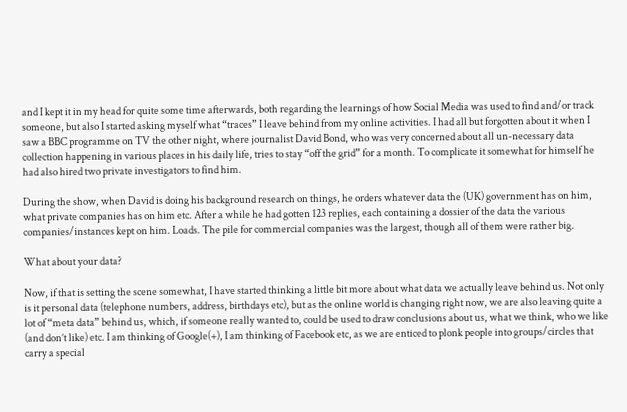and I kept it in my head for quite some time afterwards, both regarding the learnings of how Social Media was used to find and/or track someone, but also I started asking myself what “traces” I leave behind from my online activities. I had all but forgotten about it when I saw a BBC programme on TV the other night, where journalist David Bond, who was very concerned about all un-necessary data collection happening in various places in his daily life, tries to stay “off the grid” for a month. To complicate it somewhat for himself he had also hired two private investigators to find him.

During the show, when David is doing his background research on things, he orders whatever data the (UK) government has on him, what private companies has on him etc. After a while he had gotten 123 replies, each containing a dossier of the data the various companies/instances kept on him. Loads. The pile for commercial companies was the largest, though all of them were rather big.

What about your data?

Now, if that is setting the scene somewhat, I have started thinking a little bit more about what data we actually leave behind us. Not only is it personal data (telephone numbers, address, birthdays etc), but as the online world is changing right now, we are also leaving quite a lot of “meta data” behind us, which, if someone really wanted to, could be used to draw conclusions about us, what we think, who we like (and don’t like) etc. I am thinking of Google(+), I am thinking of Facebook etc, as we are enticed to plonk people into groups/circles that carry a special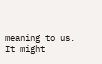meaning to us. It might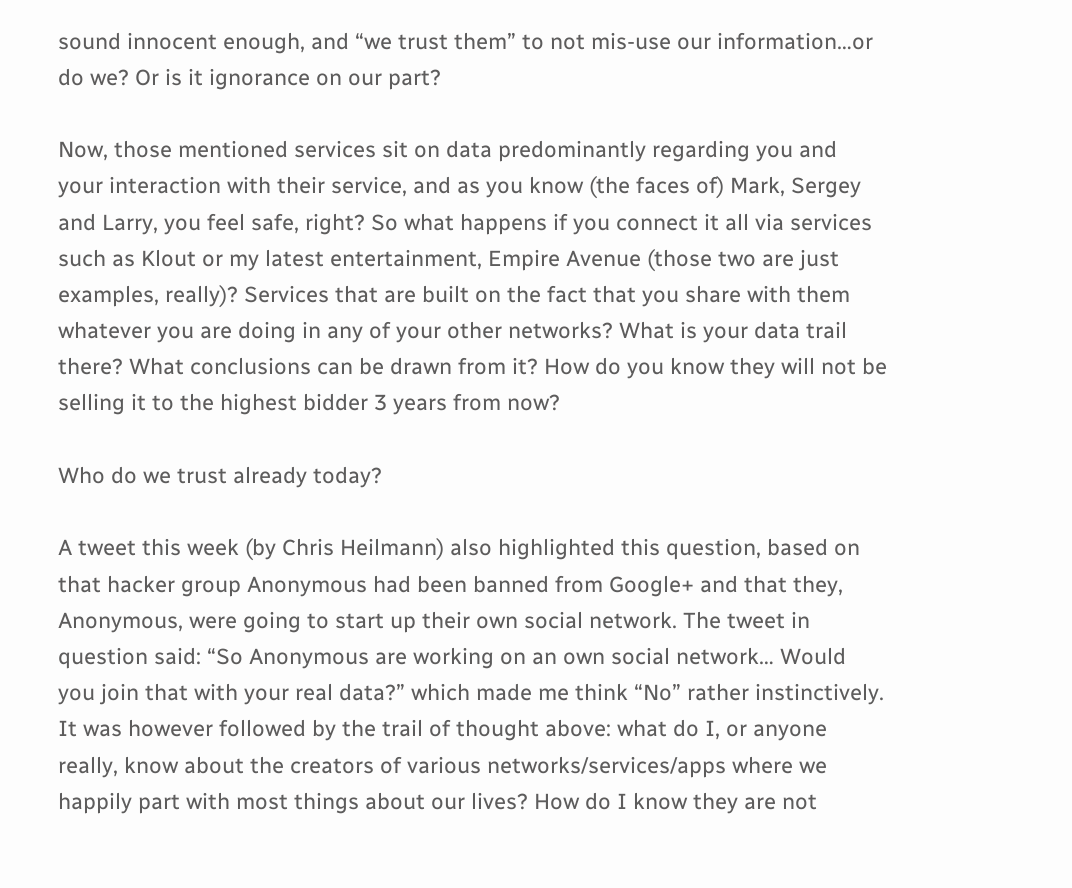sound innocent enough, and “we trust them” to not mis-use our information…or do we? Or is it ignorance on our part?

Now, those mentioned services sit on data predominantly regarding you and your interaction with their service, and as you know (the faces of) Mark, Sergey and Larry, you feel safe, right? So what happens if you connect it all via services such as Klout or my latest entertainment, Empire Avenue (those two are just examples, really)? Services that are built on the fact that you share with them whatever you are doing in any of your other networks? What is your data trail there? What conclusions can be drawn from it? How do you know they will not be selling it to the highest bidder 3 years from now?

Who do we trust already today?

A tweet this week (by Chris Heilmann) also highlighted this question, based on that hacker group Anonymous had been banned from Google+ and that they, Anonymous, were going to start up their own social network. The tweet in question said: “So Anonymous are working on an own social network… Would you join that with your real data?” which made me think “No” rather instinctively. It was however followed by the trail of thought above: what do I, or anyone really, know about the creators of various networks/services/apps where we happily part with most things about our lives? How do I know they are not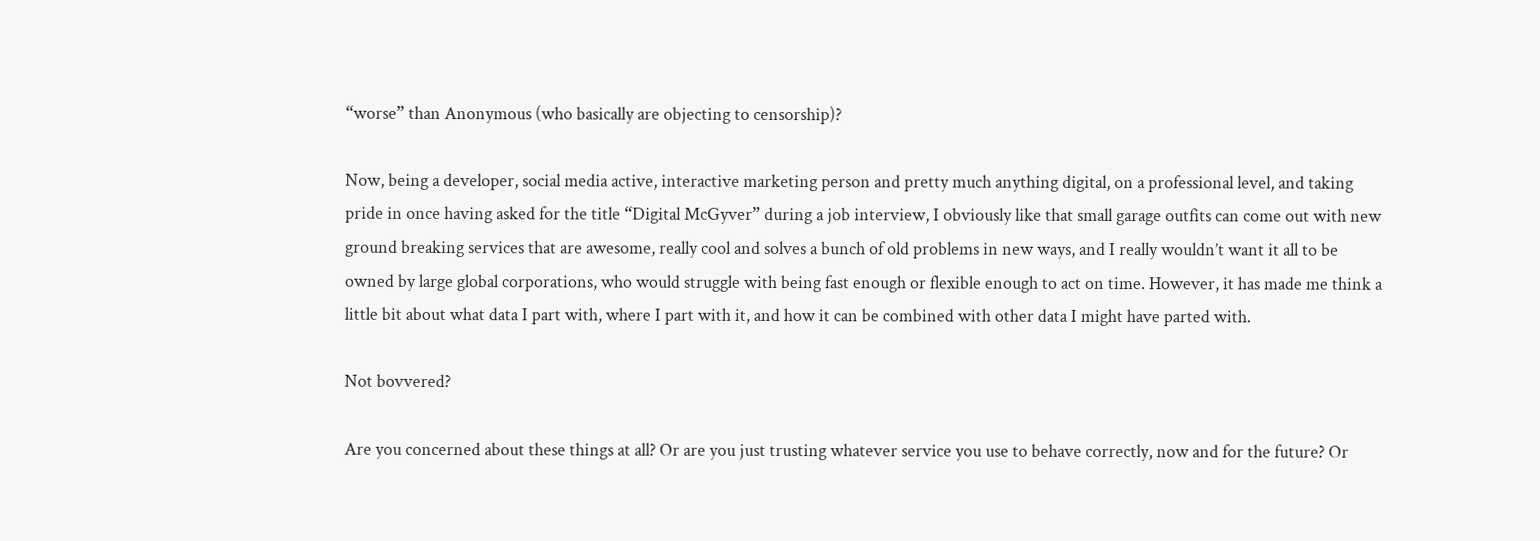“worse” than Anonymous (who basically are objecting to censorship)?

Now, being a developer, social media active, interactive marketing person and pretty much anything digital, on a professional level, and taking pride in once having asked for the title “Digital McGyver” during a job interview, I obviously like that small garage outfits can come out with new ground breaking services that are awesome, really cool and solves a bunch of old problems in new ways, and I really wouldn’t want it all to be owned by large global corporations, who would struggle with being fast enough or flexible enough to act on time. However, it has made me think a little bit about what data I part with, where I part with it, and how it can be combined with other data I might have parted with.

Not bovvered?

Are you concerned about these things at all? Or are you just trusting whatever service you use to behave correctly, now and for the future? Or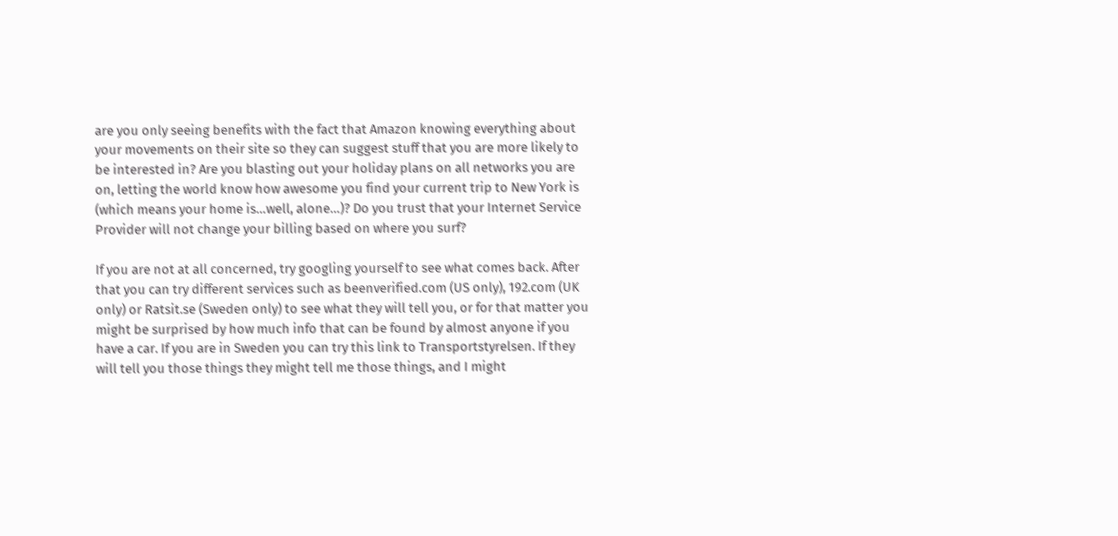are you only seeing benefits with the fact that Amazon knowing everything about your movements on their site so they can suggest stuff that you are more likely to be interested in? Are you blasting out your holiday plans on all networks you are on, letting the world know how awesome you find your current trip to New York is (which means your home is…well, alone…)? Do you trust that your Internet Service Provider will not change your billing based on where you surf?

If you are not at all concerned, try googling yourself to see what comes back. After that you can try different services such as beenverified.com (US only), 192.com (UK only) or Ratsit.se (Sweden only) to see what they will tell you, or for that matter you might be surprised by how much info that can be found by almost anyone if you have a car. If you are in Sweden you can try this link to Transportstyrelsen. If they will tell you those things they might tell me those things, and I might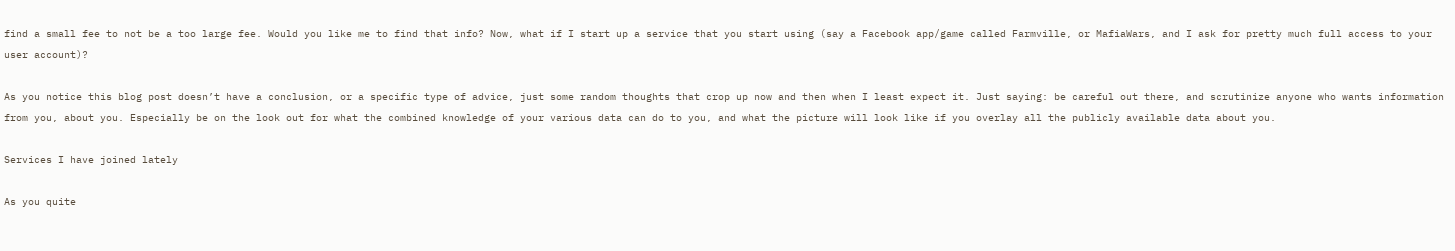find a small fee to not be a too large fee. Would you like me to find that info? Now, what if I start up a service that you start using (say a Facebook app/game called Farmville, or MafiaWars, and I ask for pretty much full access to your user account)?

As you notice this blog post doesn’t have a conclusion, or a specific type of advice, just some random thoughts that crop up now and then when I least expect it. Just saying: be careful out there, and scrutinize anyone who wants information from you, about you. Especially be on the look out for what the combined knowledge of your various data can do to you, and what the picture will look like if you overlay all the publicly available data about you.

Services I have joined lately

As you quite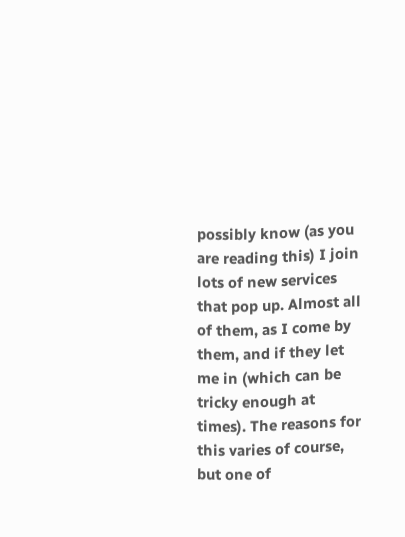possibly know (as you are reading this) I join lots of new services that pop up. Almost all of them, as I come by them, and if they let me in (which can be tricky enough at times). The reasons for this varies of course, but one of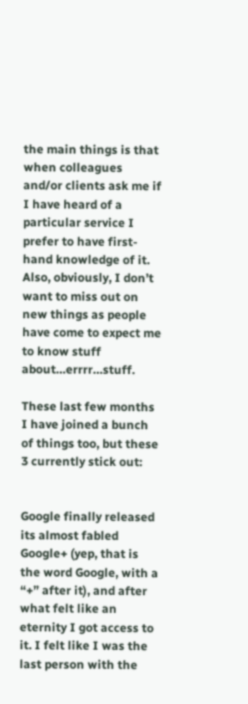the main things is that when colleagues and/or clients ask me if I have heard of a particular service I prefer to have first-hand knowledge of it. Also, obviously, I don’t want to miss out on new things as people have come to expect me to know stuff about…errrr…stuff.

These last few months I have joined a bunch of things too, but these 3 currently stick out:


Google finally released its almost fabled Google+ (yep, that is the word Google, with a “+” after it), and after what felt like an eternity I got access to it. I felt like I was the last person with the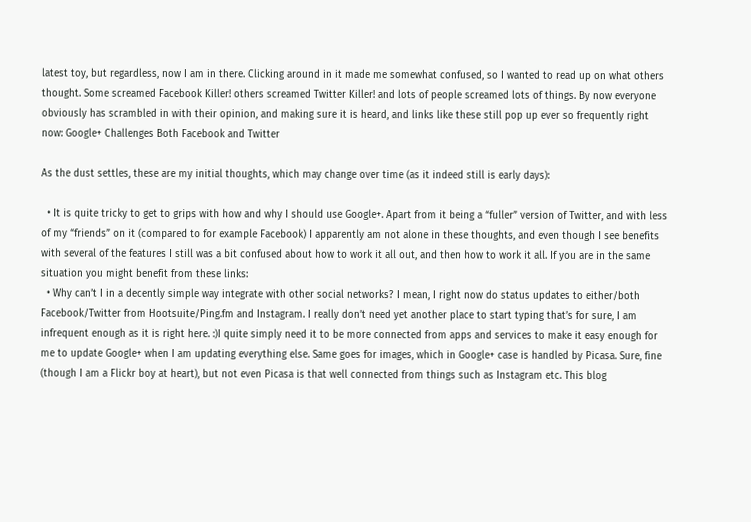latest toy, but regardless, now I am in there. Clicking around in it made me somewhat confused, so I wanted to read up on what others thought. Some screamed Facebook Killer! others screamed Twitter Killer! and lots of people screamed lots of things. By now everyone obviously has scrambled in with their opinion, and making sure it is heard, and links like these still pop up ever so frequently right now: Google+ Challenges Both Facebook and Twitter

As the dust settles, these are my initial thoughts, which may change over time (as it indeed still is early days):

  • It is quite tricky to get to grips with how and why I should use Google+. Apart from it being a “fuller” version of Twitter, and with less of my “friends” on it (compared to for example Facebook) I apparently am not alone in these thoughts, and even though I see benefits with several of the features I still was a bit confused about how to work it all out, and then how to work it all. If you are in the same situation you might benefit from these links:
  • Why can’t I in a decently simple way integrate with other social networks? I mean, I right now do status updates to either/both Facebook/Twitter from Hootsuite/Ping.fm and Instagram. I really don’t need yet another place to start typing that’s for sure, I am infrequent enough as it is right here. :)I quite simply need it to be more connected from apps and services to make it easy enough for me to update Google+ when I am updating everything else. Same goes for images, which in Google+ case is handled by Picasa. Sure, fine (though I am a Flickr boy at heart), but not even Picasa is that well connected from things such as Instagram etc. This blog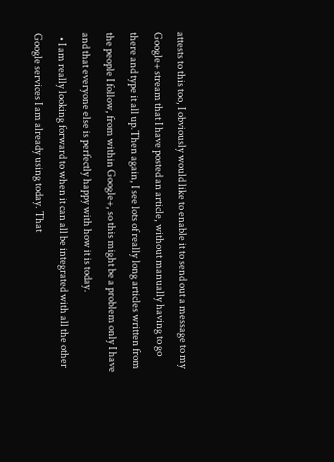attests to this too, I obviously would like to enable it to send out a message to my Google+ stream that I have posted an article, without manually having to go there and type it all up.Then again, I see lots of really long articles written from the people I follow, from within Google+, so this might be a problem only I have and that everyone else is perfectly happy with how it is today.
  • I am really looking forward to when it can all be integrated with all the other Google services I am already using today. That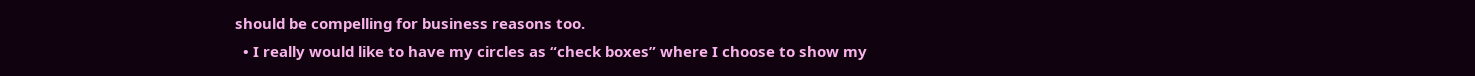should be compelling for business reasons too.
  • I really would like to have my circles as “check boxes” where I choose to show my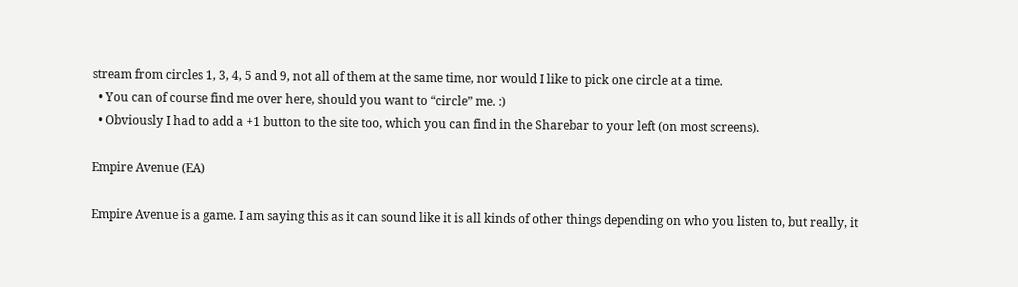stream from circles 1, 3, 4, 5 and 9, not all of them at the same time, nor would I like to pick one circle at a time.
  • You can of course find me over here, should you want to “circle” me. :)
  • Obviously I had to add a +1 button to the site too, which you can find in the Sharebar to your left (on most screens).

Empire Avenue (EA)

Empire Avenue is a game. I am saying this as it can sound like it is all kinds of other things depending on who you listen to, but really, it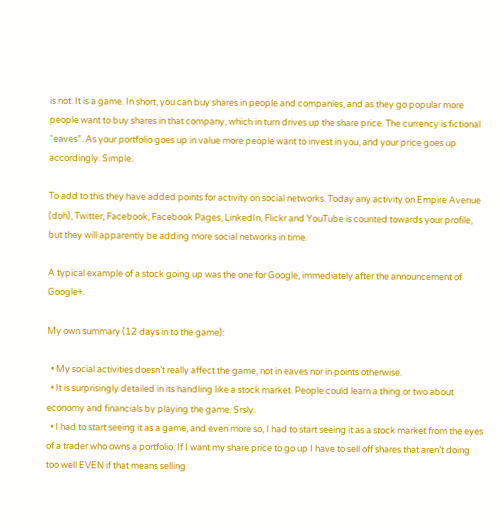is not. It is a game. In short, you can buy shares in people and companies, and as they go popular more people want to buy shares in that company, which in turn drives up the share price. The currency is fictional “eaves”. As your portfolio goes up in value more people want to invest in you, and your price goes up accordingly. Simple.

To add to this they have added points for activity on social networks. Today any activity on Empire Avenue (doh), Twitter, Facebook, Facebook Pages, LinkedIn, Flickr and YouTube is counted towards your profile, but they will apparently be adding more social networks in time.

A typical example of a stock going up was the one for Google, immediately after the announcement of Google+.

My own summary (12 days in to the game):

  • My social activities doesn’t really affect the game, not in eaves nor in points otherwise.
  • It is surprisingly detailed in its handling like a stock market. People could learn a thing or two about economy and financials by playing the game. Srsly.
  • I had to start seeing it as a game, and even more so, I had to start seeing it as a stock market from the eyes of a trader who owns a portfolio. If I want my share price to go up I have to sell off shares that aren’t doing too well EVEN if that means selling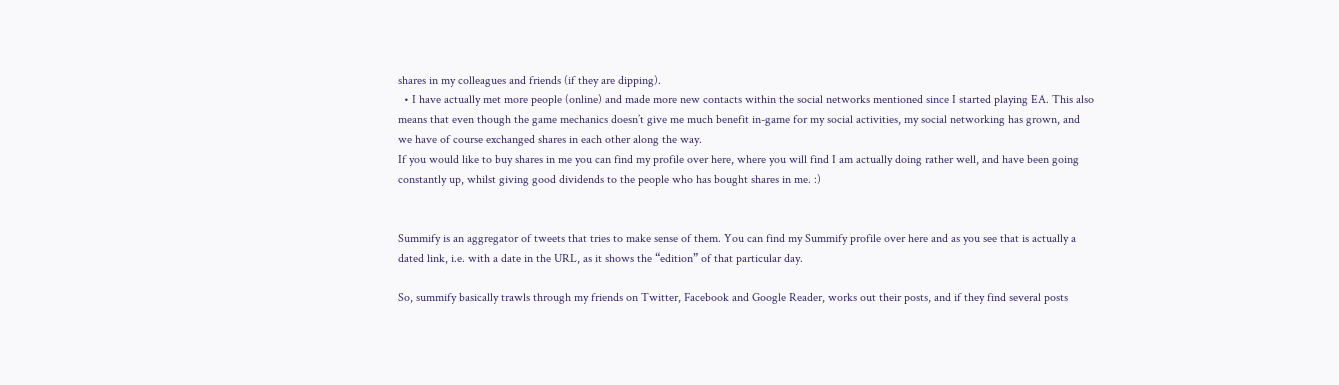shares in my colleagues and friends (if they are dipping).
  • I have actually met more people (online) and made more new contacts within the social networks mentioned since I started playing EA. This also means that even though the game mechanics doesn’t give me much benefit in-game for my social activities, my social networking has grown, and we have of course exchanged shares in each other along the way.
If you would like to buy shares in me you can find my profile over here, where you will find I am actually doing rather well, and have been going constantly up, whilst giving good dividends to the people who has bought shares in me. :)


Summify is an aggregator of tweets that tries to make sense of them. You can find my Summify profile over here and as you see that is actually a dated link, i.e. with a date in the URL, as it shows the “edition” of that particular day.

So, summify basically trawls through my friends on Twitter, Facebook and Google Reader, works out their posts, and if they find several posts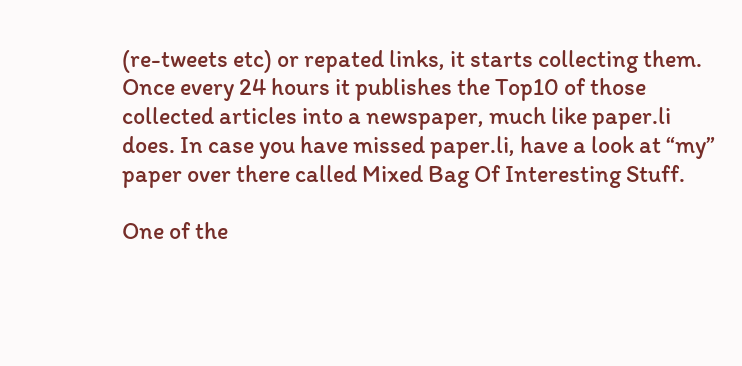(re-tweets etc) or repated links, it starts collecting them. Once every 24 hours it publishes the Top10 of those collected articles into a newspaper, much like paper.li does. In case you have missed paper.li, have a look at “my” paper over there called Mixed Bag Of Interesting Stuff.

One of the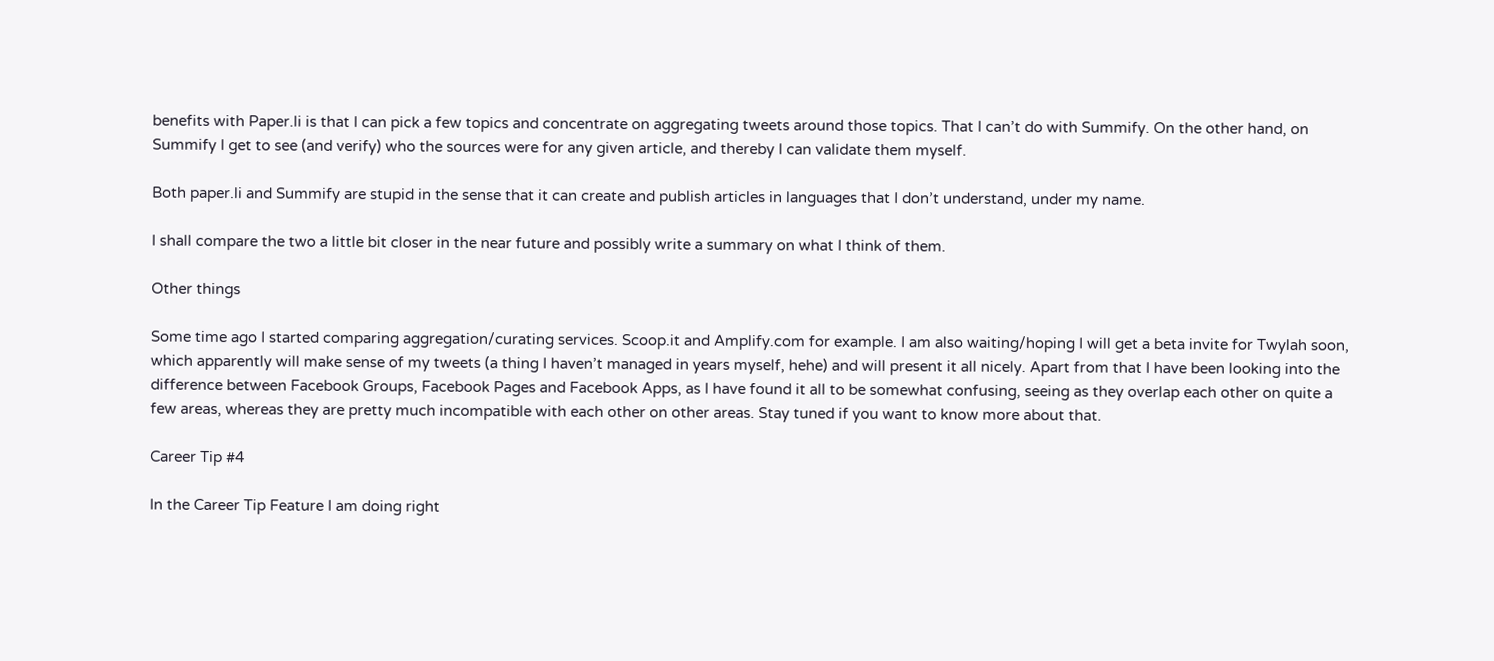benefits with Paper.li is that I can pick a few topics and concentrate on aggregating tweets around those topics. That I can’t do with Summify. On the other hand, on Summify I get to see (and verify) who the sources were for any given article, and thereby I can validate them myself.

Both paper.li and Summify are stupid in the sense that it can create and publish articles in languages that I don’t understand, under my name.

I shall compare the two a little bit closer in the near future and possibly write a summary on what I think of them.

Other things

Some time ago I started comparing aggregation/curating services. Scoop.it and Amplify.com for example. I am also waiting/hoping I will get a beta invite for Twylah soon, which apparently will make sense of my tweets (a thing I haven’t managed in years myself, hehe) and will present it all nicely. Apart from that I have been looking into the difference between Facebook Groups, Facebook Pages and Facebook Apps, as I have found it all to be somewhat confusing, seeing as they overlap each other on quite a few areas, whereas they are pretty much incompatible with each other on other areas. Stay tuned if you want to know more about that.

Career Tip #4

In the Career Tip Feature I am doing right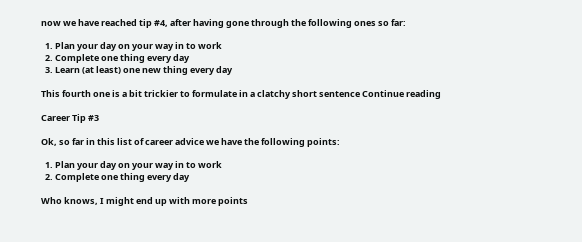now we have reached tip #4, after having gone through the following ones so far:

  1. Plan your day on your way in to work
  2. Complete one thing every day
  3. Learn (at least) one new thing every day

This fourth one is a bit trickier to formulate in a clatchy short sentence Continue reading

Career Tip #3

Ok, so far in this list of career advice we have the following points:

  1. Plan your day on your way in to work
  2. Complete one thing every day

Who knows, I might end up with more points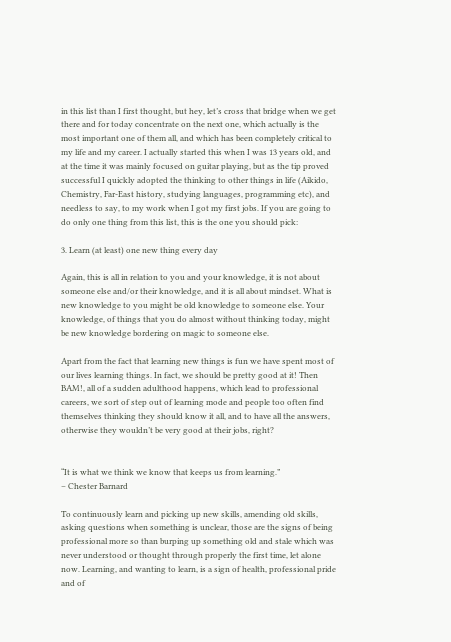in this list than I first thought, but hey, let’s cross that bridge when we get there and for today concentrate on the next one, which actually is the most important one of them all, and which has been completely critical to my life and my career. I actually started this when I was 13 years old, and at the time it was mainly focused on guitar playing, but as the tip proved successful I quickly adopted the thinking to other things in life (Aikido, Chemistry, Far-East history, studying languages, programming etc), and needless to say, to my work when I got my first jobs. If you are going to do only one thing from this list, this is the one you should pick:

3. Learn (at least) one new thing every day

Again, this is all in relation to you and your knowledge, it is not about someone else and/or their knowledge, and it is all about mindset. What is new knowledge to you might be old knowledge to someone else. Your knowledge, of things that you do almost without thinking today, might be new knowledge bordering on magic to someone else.

Apart from the fact that learning new things is fun we have spent most of our lives learning things. In fact, we should be pretty good at it! Then BAM!, all of a sudden adulthood happens, which lead to professional careers, we sort of step out of learning mode and people too often find themselves thinking they should know it all, and to have all the answers, otherwise they wouldn’t be very good at their jobs, right?


“It is what we think we know that keeps us from learning.”
– Chester Barnard

To continuously learn and picking up new skills, amending old skills, asking questions when something is unclear, those are the signs of being professional more so than burping up something old and stale which was never understood or thought through properly the first time, let alone now. Learning, and wanting to learn, is a sign of health, professional pride and of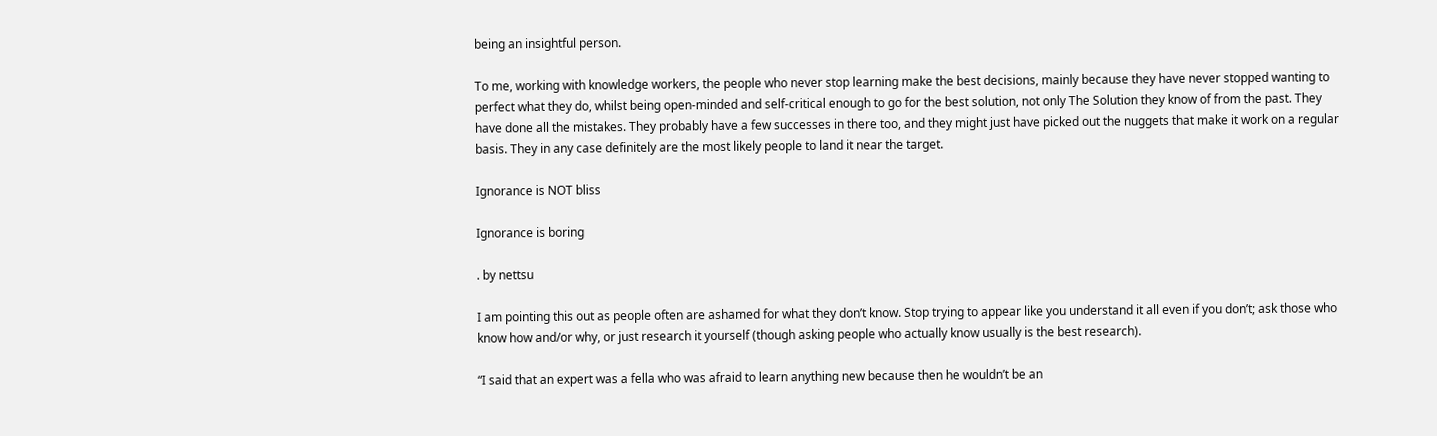being an insightful person.

To me, working with knowledge workers, the people who never stop learning make the best decisions, mainly because they have never stopped wanting to perfect what they do, whilst being open-minded and self-critical enough to go for the best solution, not only The Solution they know of from the past. They have done all the mistakes. They probably have a few successes in there too, and they might just have picked out the nuggets that make it work on a regular basis. They in any case definitely are the most likely people to land it near the target.

Ignorance is NOT bliss

Ignorance is boring

. by nettsu

I am pointing this out as people often are ashamed for what they don’t know. Stop trying to appear like you understand it all even if you don’t; ask those who know how and/or why, or just research it yourself (though asking people who actually know usually is the best research).

“I said that an expert was a fella who was afraid to learn anything new because then he wouldn’t be an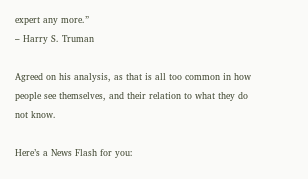expert any more.”
– Harry S. Truman

Agreed on his analysis, as that is all too common in how people see themselves, and their relation to what they do not know.

Here’s a News Flash for you: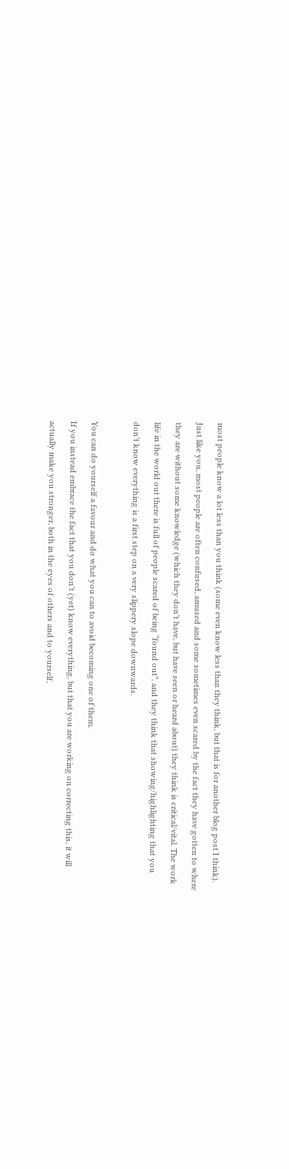most people know a lot less than you think (some even know less than they think, but that is for another blog post I think). Just like you, most people are often confused, amused and some sometimes even scared by the fact they have gotten to where they are without some knowledge (which they don’t have, but have seen or heard about) they think is critical/vital. The work life in the world out there is full of people scared of being “found out”, and they think that showing/highlighting that you don’t know everything is a first step on a very slippery slope downwards.

You can do yourself a favour and do what you can to avoid becoming one of them.
If you instead embrace the fact that you don’t (yet) know everything, but that you are working on correcting this, it will actually make you stronger, both in the eyes of others and to yourself,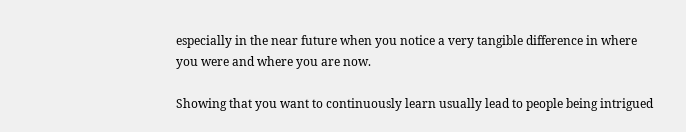especially in the near future when you notice a very tangible difference in where you were and where you are now.

Showing that you want to continuously learn usually lead to people being intrigued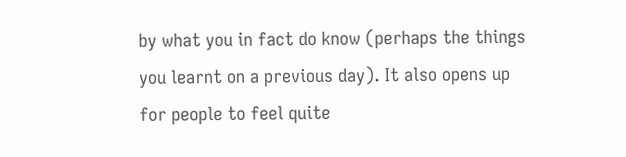by what you in fact do know (perhaps the things you learnt on a previous day). It also opens up for people to feel quite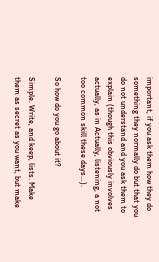important, if you ask them how they do something they normally do but that you do not understand and you ask them to explain (though this obviously involves actually, as in Actually, listening, a not too common skill these days…).

So how do you go about it?

Simple. Write, and keep, lists. Make them as secret as you want, but make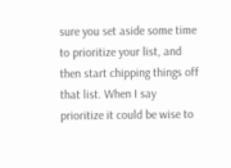sure you set aside some time to prioritize your list, and then start chipping things off that list. When I say prioritize it could be wise to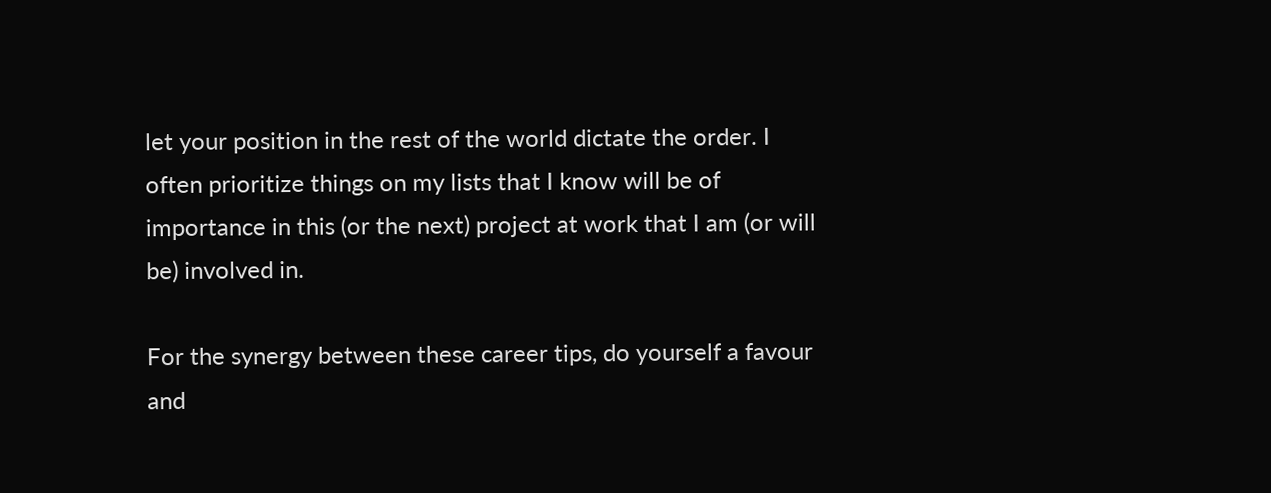let your position in the rest of the world dictate the order. I often prioritize things on my lists that I know will be of importance in this (or the next) project at work that I am (or will be) involved in.

For the synergy between these career tips, do yourself a favour and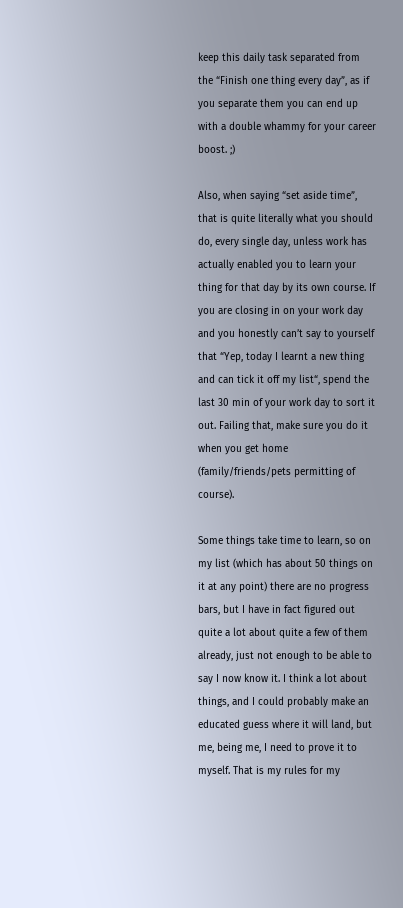keep this daily task separated from the “Finish one thing every day”, as if you separate them you can end up with a double whammy for your career boost. ;)

Also, when saying “set aside time”, that is quite literally what you should do, every single day, unless work has actually enabled you to learn your thing for that day by its own course. If you are closing in on your work day and you honestly can’t say to yourself that “Yep, today I learnt a new thing and can tick it off my list“, spend the last 30 min of your work day to sort it out. Failing that, make sure you do it when you get home (family/friends/pets permitting of course).

Some things take time to learn, so on my list (which has about 50 things on it at any point) there are no progress bars, but I have in fact figured out quite a lot about quite a few of them already, just not enough to be able to say I now know it. I think a lot about things, and I could probably make an educated guess where it will land, but me, being me, I need to prove it to myself. That is my rules for my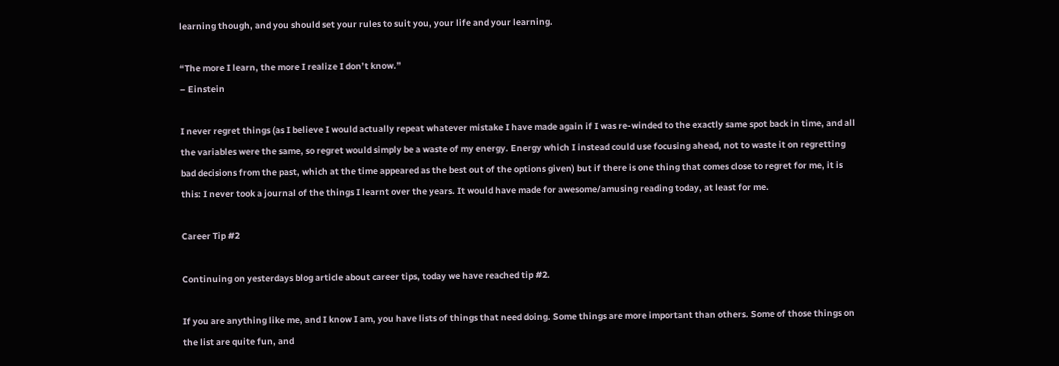learning though, and you should set your rules to suit you, your life and your learning.

“The more I learn, the more I realize I don’t know.”
– Einstein

I never regret things (as I believe I would actually repeat whatever mistake I have made again if I was re-winded to the exactly same spot back in time, and all the variables were the same, so regret would simply be a waste of my energy. Energy which I instead could use focusing ahead, not to waste it on regretting bad decisions from the past, which at the time appeared as the best out of the options given) but if there is one thing that comes close to regret for me, it is this: I never took a journal of the things I learnt over the years. It would have made for awesome/amusing reading today, at least for me.

Career Tip #2

Continuing on yesterdays blog article about career tips, today we have reached tip #2.

If you are anything like me, and I know I am, you have lists of things that need doing. Some things are more important than others. Some of those things on the list are quite fun, and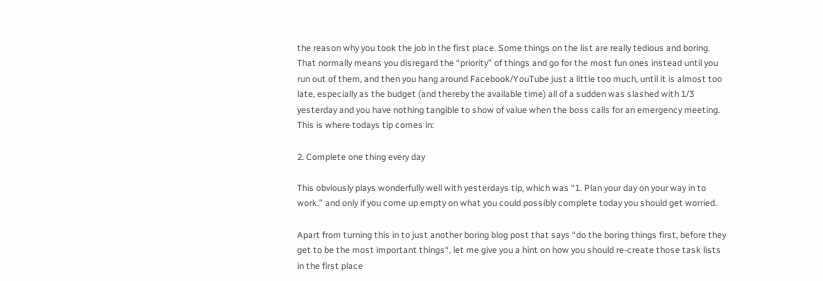the reason why you took the job in the first place. Some things on the list are really tedious and boring. That normally means you disregard the “priority” of things and go for the most fun ones instead until you run out of them, and then you hang around Facebook/YouTube just a little too much, until it is almost too late, especially as the budget (and thereby the available time) all of a sudden was slashed with 1/3 yesterday and you have nothing tangible to show of value when the boss calls for an emergency meeting. This is where todays tip comes in:

2. Complete one thing every day

This obviously plays wonderfully well with yesterdays tip, which was “1. Plan your day on your way in to work.” and only if you come up empty on what you could possibly complete today you should get worried.

Apart from turning this in to just another boring blog post that says “do the boring things first, before they get to be the most important things“, let me give you a hint on how you should re-create those task lists in the first place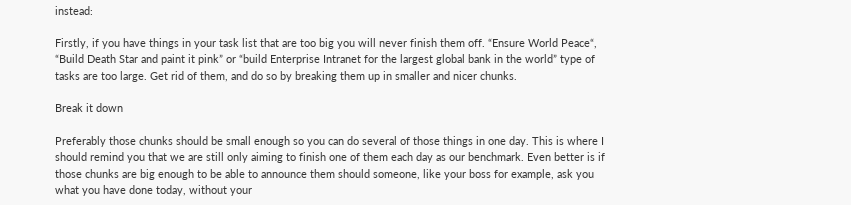instead:

Firstly, if you have things in your task list that are too big you will never finish them off. “Ensure World Peace“, “Build Death Star and paint it pink” or “build Enterprise Intranet for the largest global bank in the world” type of tasks are too large. Get rid of them, and do so by breaking them up in smaller and nicer chunks.

Break it down

Preferably those chunks should be small enough so you can do several of those things in one day. This is where I should remind you that we are still only aiming to finish one of them each day as our benchmark. Even better is if those chunks are big enough to be able to announce them should someone, like your boss for example, ask you what you have done today, without your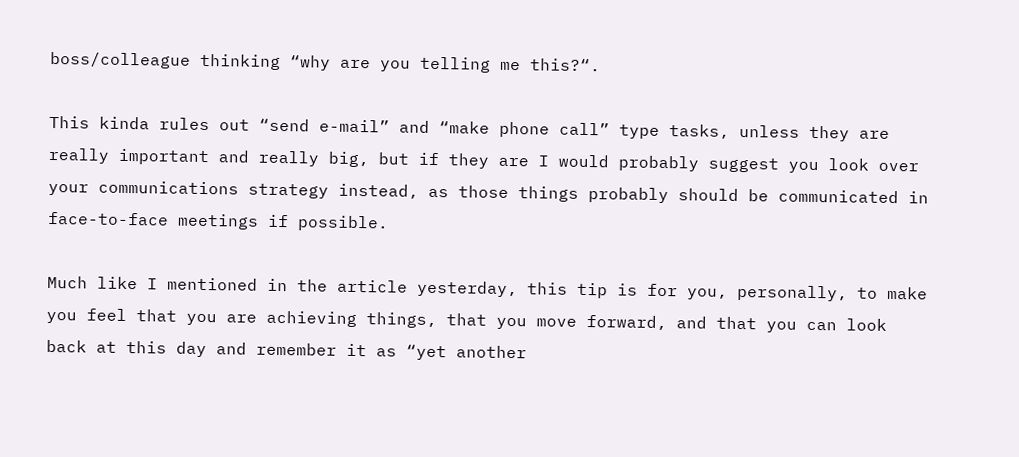boss/colleague thinking “why are you telling me this?“.

This kinda rules out “send e-mail” and “make phone call” type tasks, unless they are really important and really big, but if they are I would probably suggest you look over your communications strategy instead, as those things probably should be communicated in face-to-face meetings if possible.

Much like I mentioned in the article yesterday, this tip is for you, personally, to make you feel that you are achieving things, that you move forward, and that you can look back at this day and remember it as “yet another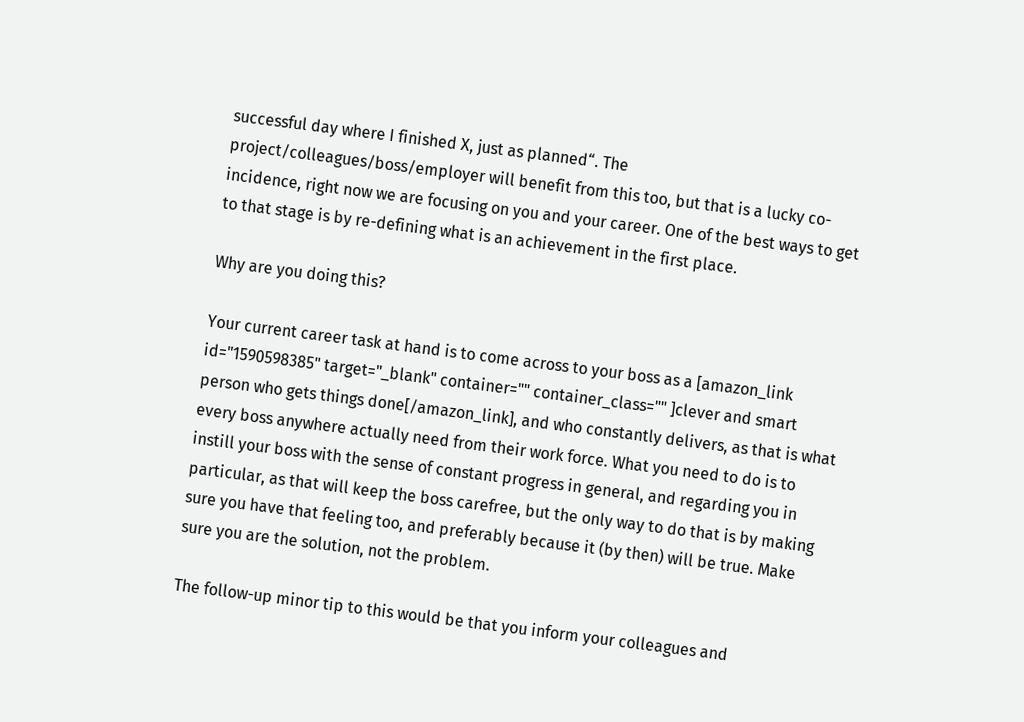successful day where I finished X, just as planned“. The project/colleagues/boss/employer will benefit from this too, but that is a lucky co-incidence, right now we are focusing on you and your career. One of the best ways to get to that stage is by re-defining what is an achievement in the first place.

Why are you doing this?

Your current career task at hand is to come across to your boss as a [amazon_link id="1590598385" target="_blank" container="" container_class="" ]clever and smart person who gets things done[/amazon_link], and who constantly delivers, as that is what every boss anywhere actually need from their work force. What you need to do is to instill your boss with the sense of constant progress in general, and regarding you in particular, as that will keep the boss carefree, but the only way to do that is by making sure you have that feeling too, and preferably because it (by then) will be true. Make sure you are the solution, not the problem.

The follow-up minor tip to this would be that you inform your colleagues and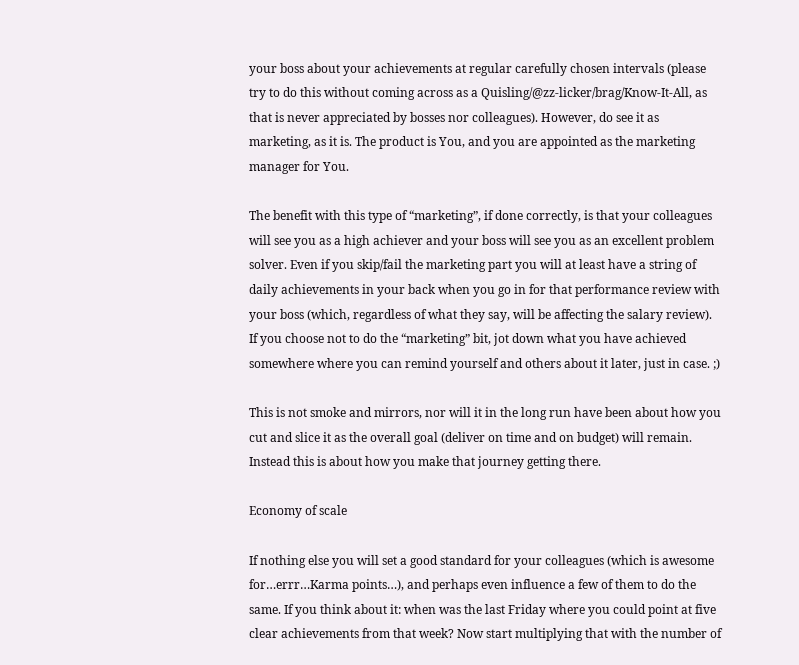your boss about your achievements at regular carefully chosen intervals (please try to do this without coming across as a Quisling/@zz-licker/brag/Know-It-All, as that is never appreciated by bosses nor colleagues). However, do see it as marketing, as it is. The product is You, and you are appointed as the marketing manager for You.

The benefit with this type of “marketing”, if done correctly, is that your colleagues will see you as a high achiever and your boss will see you as an excellent problem solver. Even if you skip/fail the marketing part you will at least have a string of daily achievements in your back when you go in for that performance review with your boss (which, regardless of what they say, will be affecting the salary review). If you choose not to do the “marketing” bit, jot down what you have achieved somewhere where you can remind yourself and others about it later, just in case. ;)

This is not smoke and mirrors, nor will it in the long run have been about how you cut and slice it as the overall goal (deliver on time and on budget) will remain. Instead this is about how you make that journey getting there.

Economy of scale

If nothing else you will set a good standard for your colleagues (which is awesome for…errr…Karma points…), and perhaps even influence a few of them to do the same. If you think about it: when was the last Friday where you could point at five clear achievements from that week? Now start multiplying that with the number of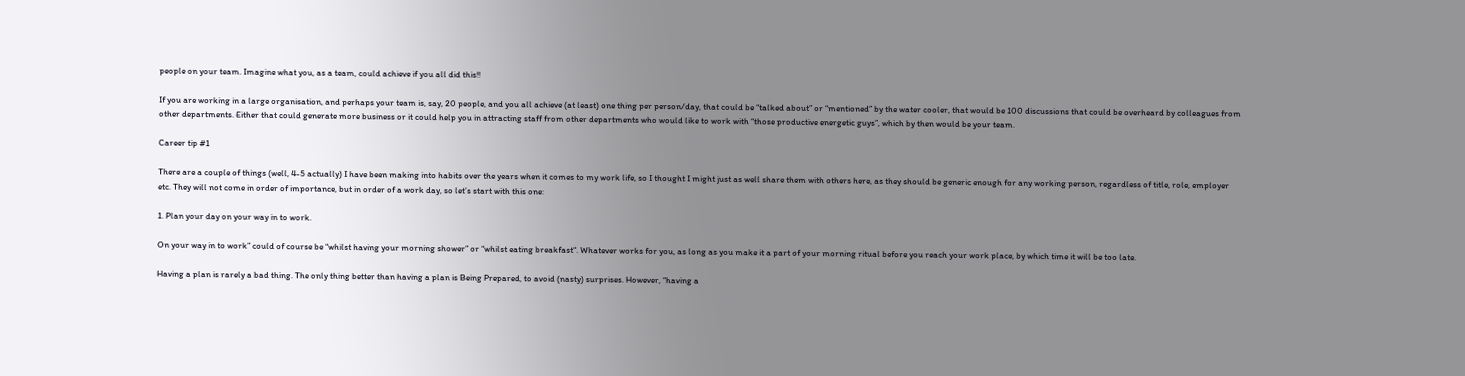people on your team. Imagine what you, as a team, could achieve if you all did this!!

If you are working in a large organisation, and perhaps your team is, say, 20 people, and you all achieve (at least) one thing per person/day, that could be “talked about” or “mentioned” by the water cooler, that would be 100 discussions that could be overheard by colleagues from other departments. Either that could generate more business or it could help you in attracting staff from other departments who would like to work with “those productive energetic guys”, which by then would be your team.

Career tip #1

There are a couple of things (well, 4-5 actually) I have been making into habits over the years when it comes to my work life, so I thought I might just as well share them with others here, as they should be generic enough for any working person, regardless of title, role, employer etc. They will not come in order of importance, but in order of a work day, so let’s start with this one:

1. Plan your day on your way in to work.

On your way in to work” could of course be “whilst having your morning shower” or “whilst eating breakfast“. Whatever works for you, as long as you make it a part of your morning ritual before you reach your work place, by which time it will be too late.

Having a plan is rarely a bad thing. The only thing better than having a plan is Being Prepared, to avoid (nasty) surprises. However, “having a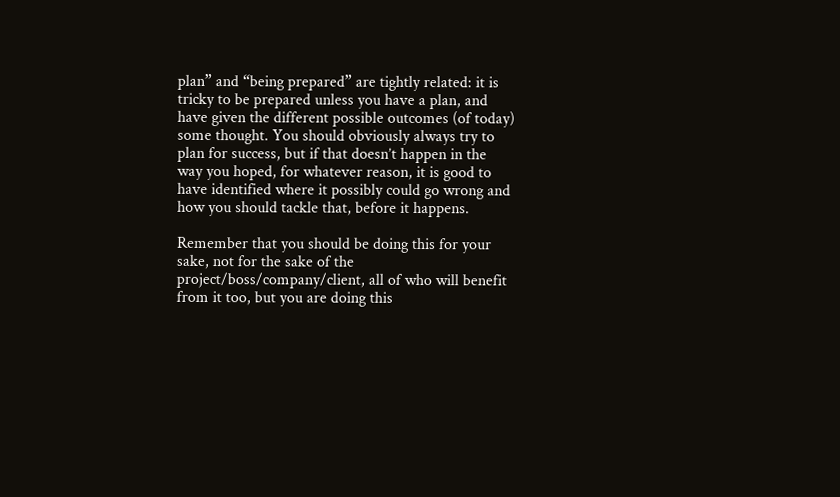plan” and “being prepared” are tightly related: it is tricky to be prepared unless you have a plan, and have given the different possible outcomes (of today) some thought. You should obviously always try to plan for success, but if that doesn’t happen in the way you hoped, for whatever reason, it is good to have identified where it possibly could go wrong and how you should tackle that, before it happens.

Remember that you should be doing this for your sake, not for the sake of the project/boss/company/client, all of who will benefit from it too, but you are doing this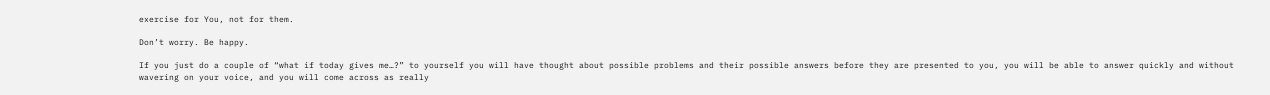exercise for You, not for them.

Don’t worry. Be happy.

If you just do a couple of “what if today gives me…?” to yourself you will have thought about possible problems and their possible answers before they are presented to you, you will be able to answer quickly and without wavering on your voice, and you will come across as really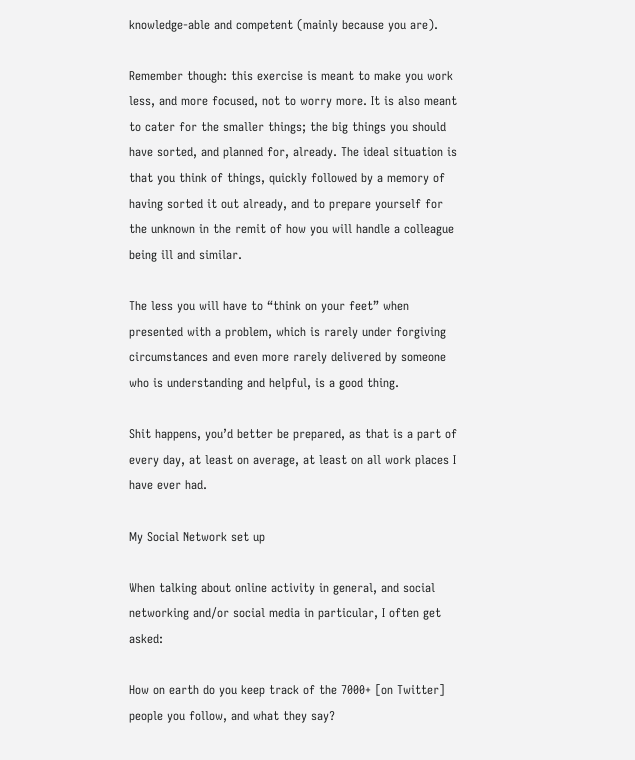knowledge-able and competent (mainly because you are).

Remember though: this exercise is meant to make you work less, and more focused, not to worry more. It is also meant to cater for the smaller things; the big things you should have sorted, and planned for, already. The ideal situation is that you think of things, quickly followed by a memory of having sorted it out already, and to prepare yourself for the unknown in the remit of how you will handle a colleague being ill and similar.

The less you will have to “think on your feet” when presented with a problem, which is rarely under forgiving circumstances and even more rarely delivered by someone who is understanding and helpful, is a good thing.

Shit happens, you’d better be prepared, as that is a part of every day, at least on average, at least on all work places I have ever had.

My Social Network set up

When talking about online activity in general, and social networking and/or social media in particular, I often get asked:

How on earth do you keep track of the 7000+ [on Twitter] people you follow, and what they say?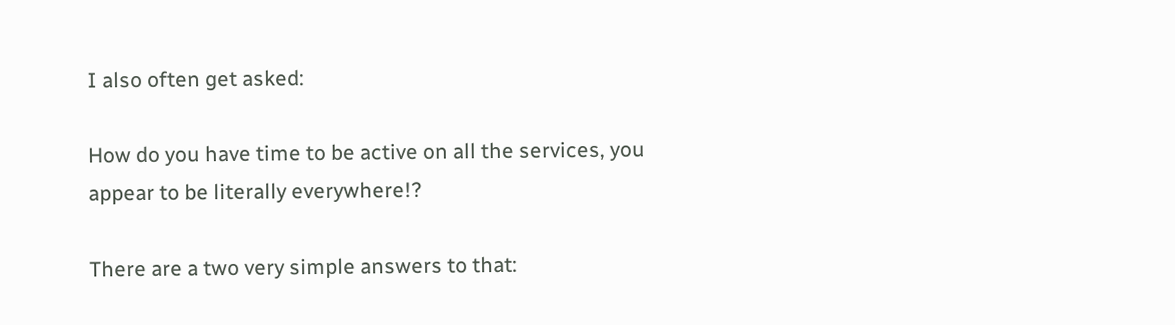I also often get asked:

How do you have time to be active on all the services, you appear to be literally everywhere!?

There are a two very simple answers to that: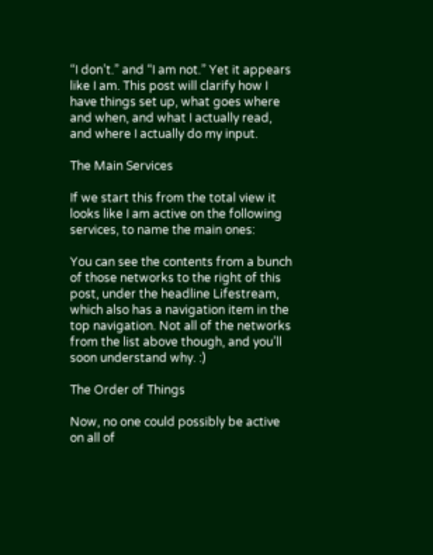“I don’t.” and “I am not.” Yet it appears like I am. This post will clarify how I have things set up, what goes where and when, and what I actually read, and where I actually do my input.

The Main Services

If we start this from the total view it looks like I am active on the following services, to name the main ones:

You can see the contents from a bunch of those networks to the right of this post, under the headline Lifestream, which also has a navigation item in the top navigation. Not all of the networks from the list above though, and you’ll soon understand why. :)

The Order of Things

Now, no one could possibly be active on all of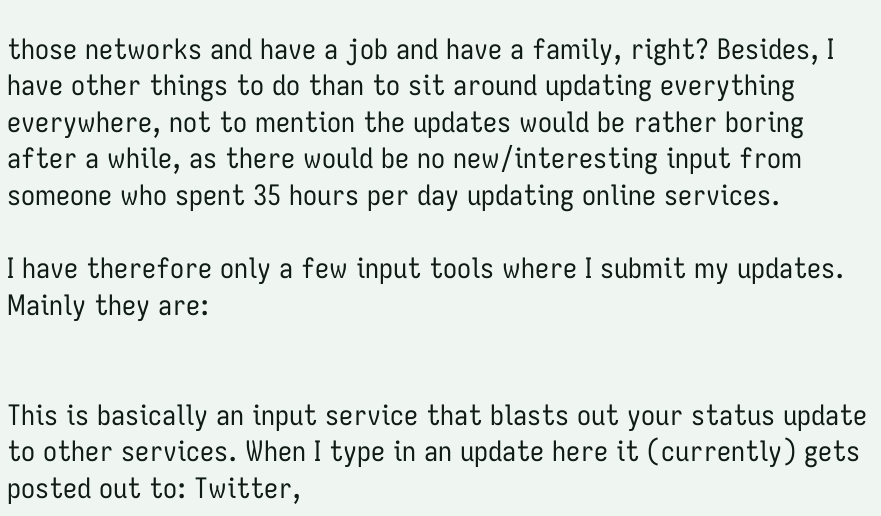those networks and have a job and have a family, right? Besides, I have other things to do than to sit around updating everything everywhere, not to mention the updates would be rather boring after a while, as there would be no new/interesting input from someone who spent 35 hours per day updating online services.

I have therefore only a few input tools where I submit my updates. Mainly they are:


This is basically an input service that blasts out your status update to other services. When I type in an update here it (currently) gets posted out to: Twitter,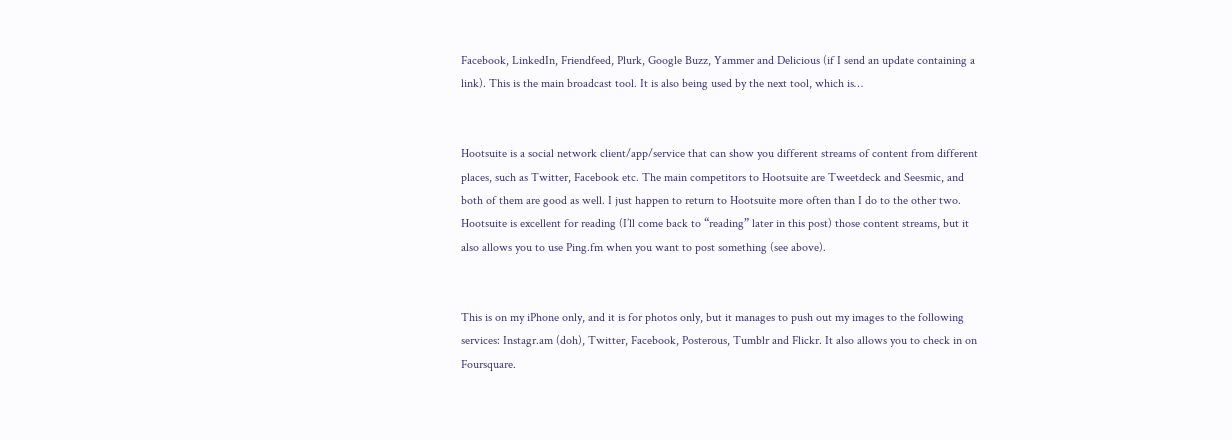Facebook, LinkedIn, Friendfeed, Plurk, Google Buzz, Yammer and Delicious (if I send an update containing a link). This is the main broadcast tool. It is also being used by the next tool, which is…


Hootsuite is a social network client/app/service that can show you different streams of content from different places, such as Twitter, Facebook etc. The main competitors to Hootsuite are Tweetdeck and Seesmic, and both of them are good as well. I just happen to return to Hootsuite more often than I do to the other two. Hootsuite is excellent for reading (I’ll come back to “reading” later in this post) those content streams, but it also allows you to use Ping.fm when you want to post something (see above).


This is on my iPhone only, and it is for photos only, but it manages to push out my images to the following services: Instagr.am (doh), Twitter, Facebook, Posterous, Tumblr and Flickr. It also allows you to check in on Foursquare.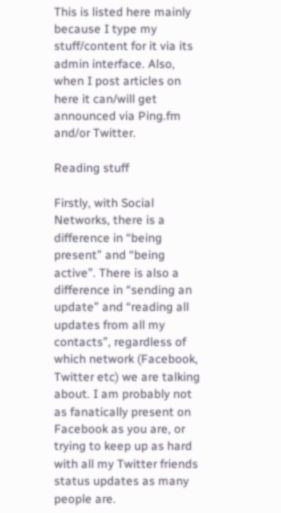This is listed here mainly because I type my stuff/content for it via its admin interface. Also, when I post articles on here it can/will get announced via Ping.fm and/or Twitter.

Reading stuff

Firstly, with Social Networks, there is a difference in “being present” and “being active”. There is also a difference in “sending an update” and “reading all updates from all my contacts”, regardless of which network (Facebook, Twitter etc) we are talking about. I am probably not as fanatically present on Facebook as you are, or trying to keep up as hard with all my Twitter friends status updates as many people are.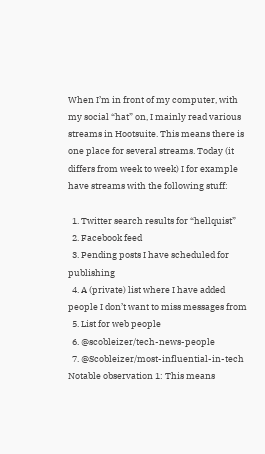When I’m in front of my computer, with my social “hat” on, I mainly read various streams in Hootsuite. This means there is one place for several streams. Today (it differs from week to week) I for example have streams with the following stuff:

  1. Twitter search results for “hellquist”
  2. Facebook feed
  3. Pending posts I have scheduled for publishing
  4. A (private) list where I have added people I don’t want to miss messages from
  5. List for web people
  6. @scobleizer/tech-news-people
  7. @Scobleizer/most-influential-in-tech
Notable observation 1: This means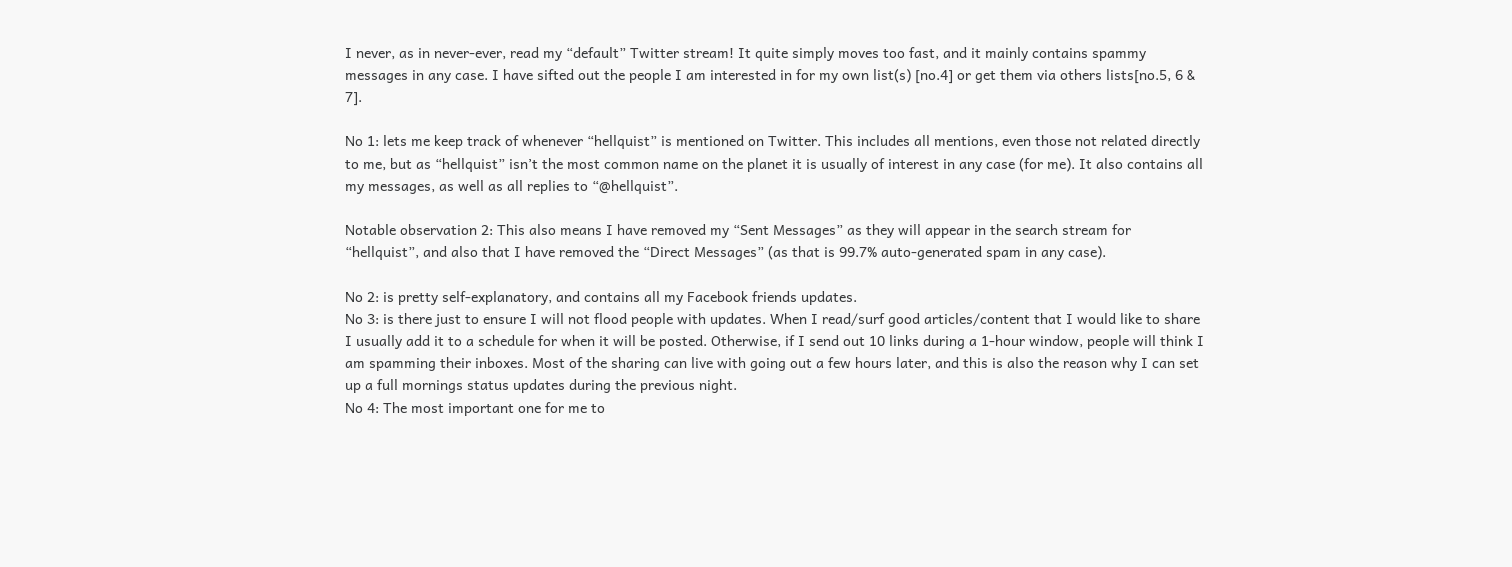I never, as in never-ever, read my “default” Twitter stream! It quite simply moves too fast, and it mainly contains spammy messages in any case. I have sifted out the people I am interested in for my own list(s) [no.4] or get them via others lists[no.5, 6 & 7].

No 1: lets me keep track of whenever “hellquist” is mentioned on Twitter. This includes all mentions, even those not related directly to me, but as “hellquist” isn’t the most common name on the planet it is usually of interest in any case (for me). It also contains all my messages, as well as all replies to “@hellquist”.

Notable observation 2: This also means I have removed my “Sent Messages” as they will appear in the search stream for “hellquist”, and also that I have removed the “Direct Messages” (as that is 99.7% auto-generated spam in any case).

No 2: is pretty self-explanatory, and contains all my Facebook friends updates.
No 3: is there just to ensure I will not flood people with updates. When I read/surf good articles/content that I would like to share I usually add it to a schedule for when it will be posted. Otherwise, if I send out 10 links during a 1-hour window, people will think I am spamming their inboxes. Most of the sharing can live with going out a few hours later, and this is also the reason why I can set up a full mornings status updates during the previous night.
No 4: The most important one for me to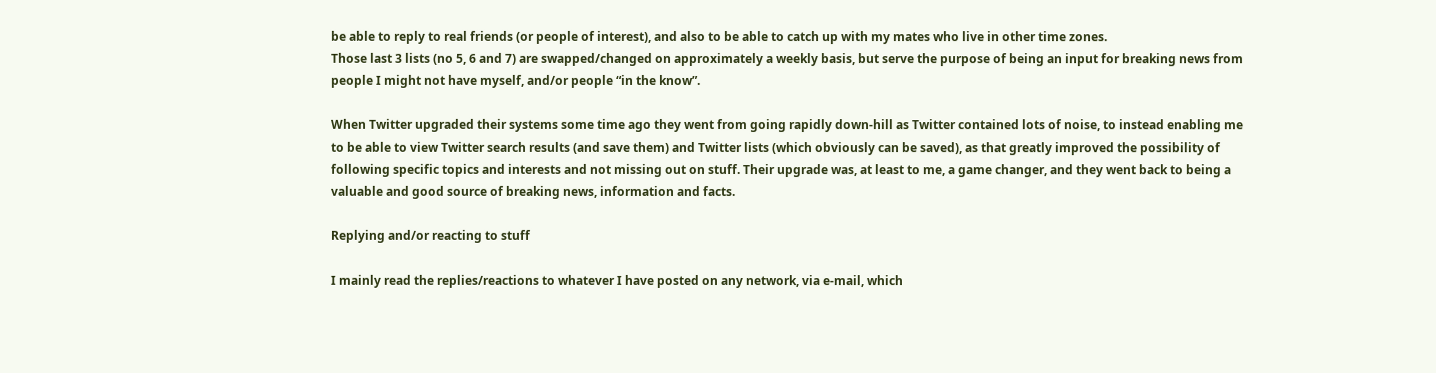be able to reply to real friends (or people of interest), and also to be able to catch up with my mates who live in other time zones.
Those last 3 lists (no 5, 6 and 7) are swapped/changed on approximately a weekly basis, but serve the purpose of being an input for breaking news from people I might not have myself, and/or people “in the know”.

When Twitter upgraded their systems some time ago they went from going rapidly down-hill as Twitter contained lots of noise, to instead enabling me to be able to view Twitter search results (and save them) and Twitter lists (which obviously can be saved), as that greatly improved the possibility of following specific topics and interests and not missing out on stuff. Their upgrade was, at least to me, a game changer, and they went back to being a valuable and good source of breaking news, information and facts.

Replying and/or reacting to stuff

I mainly read the replies/reactions to whatever I have posted on any network, via e-mail, which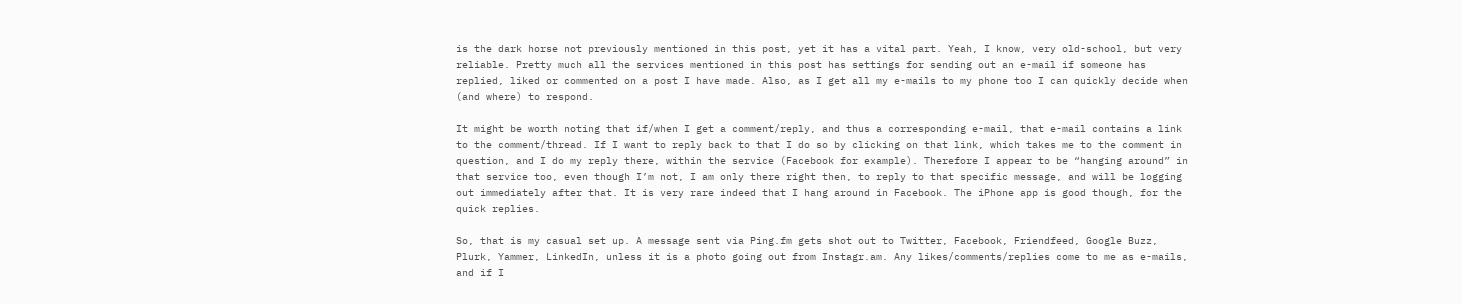is the dark horse not previously mentioned in this post, yet it has a vital part. Yeah, I know, very old-school, but very reliable. Pretty much all the services mentioned in this post has settings for sending out an e-mail if someone has replied, liked or commented on a post I have made. Also, as I get all my e-mails to my phone too I can quickly decide when (and where) to respond.

It might be worth noting that if/when I get a comment/reply, and thus a corresponding e-mail, that e-mail contains a link to the comment/thread. If I want to reply back to that I do so by clicking on that link, which takes me to the comment in question, and I do my reply there, within the service (Facebook for example). Therefore I appear to be “hanging around” in that service too, even though I’m not, I am only there right then, to reply to that specific message, and will be logging out immediately after that. It is very rare indeed that I hang around in Facebook. The iPhone app is good though, for the quick replies.

So, that is my casual set up. A message sent via Ping.fm gets shot out to Twitter, Facebook, Friendfeed, Google Buzz, Plurk, Yammer, LinkedIn, unless it is a photo going out from Instagr.am. Any likes/comments/replies come to me as e-mails, and if I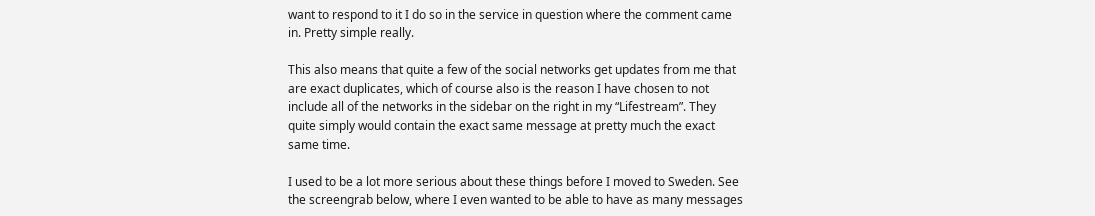want to respond to it I do so in the service in question where the comment came in. Pretty simple really.

This also means that quite a few of the social networks get updates from me that are exact duplicates, which of course also is the reason I have chosen to not include all of the networks in the sidebar on the right in my “Lifestream”. They quite simply would contain the exact same message at pretty much the exact same time.

I used to be a lot more serious about these things before I moved to Sweden. See the screengrab below, where I even wanted to be able to have as many messages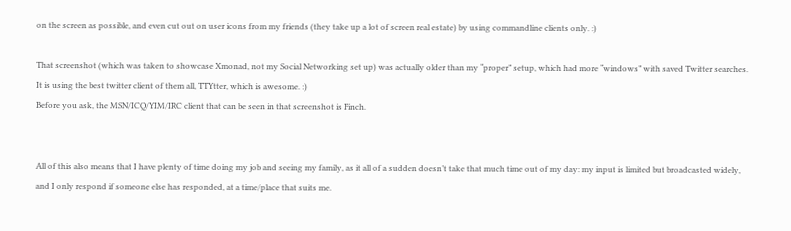on the screen as possible, and even cut out on user icons from my friends (they take up a lot of screen real estate) by using commandline clients only. :)

That screenshot (which was taken to showcase Xmonad, not my Social Networking set up) was actually older than my “proper” setup, which had more “windows” with saved Twitter searches. It is using the best twitter client of them all, TTYtter, which is awesome. :)
Before you ask, the MSN/ICQ/YIM/IRC client that can be seen in that screenshot is Finch.


All of this also means that I have plenty of time doing my job and seeing my family, as it all of a sudden doesn’t take that much time out of my day: my input is limited but broadcasted widely, and I only respond if someone else has responded, at a time/place that suits me.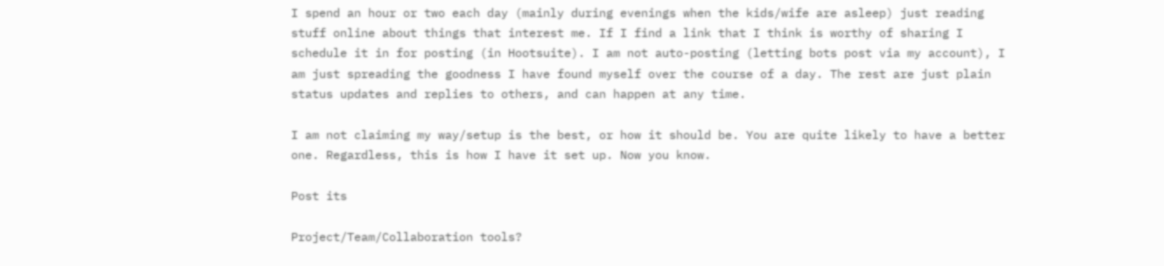I spend an hour or two each day (mainly during evenings when the kids/wife are asleep) just reading stuff online about things that interest me. If I find a link that I think is worthy of sharing I schedule it in for posting (in Hootsuite). I am not auto-posting (letting bots post via my account), I am just spreading the goodness I have found myself over the course of a day. The rest are just plain status updates and replies to others, and can happen at any time.

I am not claiming my way/setup is the best, or how it should be. You are quite likely to have a better one. Regardless, this is how I have it set up. Now you know.

Post its

Project/Team/Collaboration tools?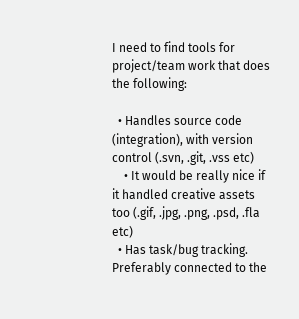I need to find tools for project/team work that does the following:

  • Handles source code (integration), with version control (.svn, .git, .vss etc)
    • It would be really nice if it handled creative assets too (.gif, .jpg, .png, .psd, .fla etc)
  • Has task/bug tracking. Preferably connected to the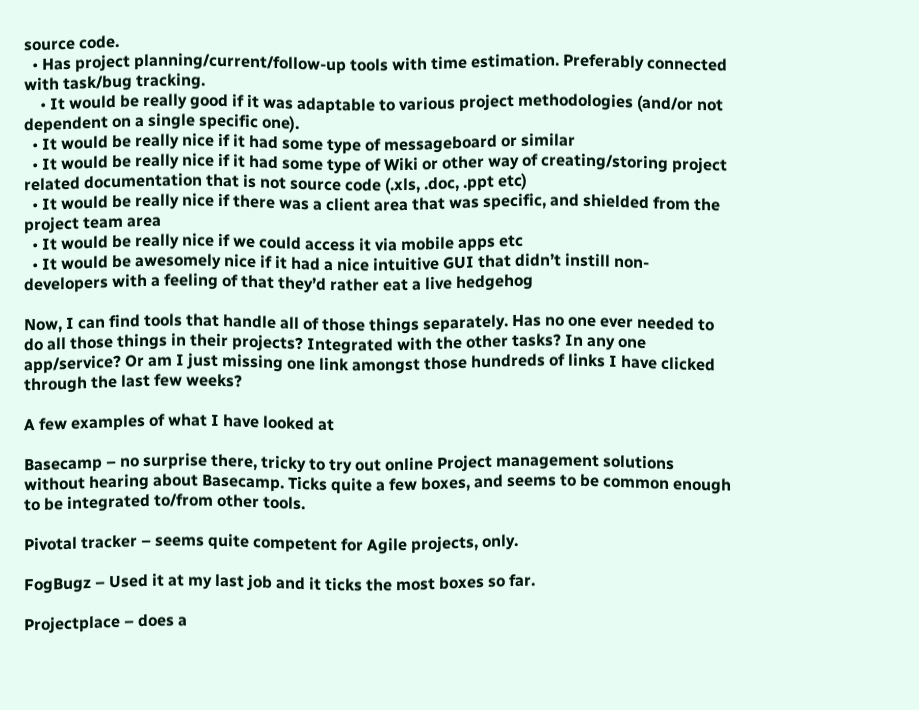source code.
  • Has project planning/current/follow-up tools with time estimation. Preferably connected with task/bug tracking.
    • It would be really good if it was adaptable to various project methodologies (and/or not dependent on a single specific one).
  • It would be really nice if it had some type of messageboard or similar
  • It would be really nice if it had some type of Wiki or other way of creating/storing project related documentation that is not source code (.xls, .doc, .ppt etc)
  • It would be really nice if there was a client area that was specific, and shielded from the project team area
  • It would be really nice if we could access it via mobile apps etc
  • It would be awesomely nice if it had a nice intuitive GUI that didn’t instill non-developers with a feeling of that they’d rather eat a live hedgehog

Now, I can find tools that handle all of those things separately. Has no one ever needed to do all those things in their projects? Integrated with the other tasks? In any one app/service? Or am I just missing one link amongst those hundreds of links I have clicked through the last few weeks?

A few examples of what I have looked at

Basecamp – no surprise there, tricky to try out online Project management solutions without hearing about Basecamp. Ticks quite a few boxes, and seems to be common enough to be integrated to/from other tools.

Pivotal tracker – seems quite competent for Agile projects, only.

FogBugz – Used it at my last job and it ticks the most boxes so far.

Projectplace – does a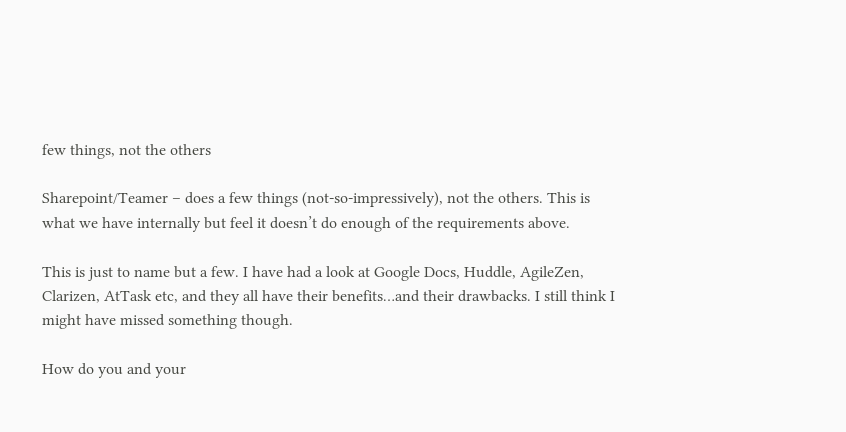few things, not the others

Sharepoint/Teamer – does a few things (not-so-impressively), not the others. This is what we have internally but feel it doesn’t do enough of the requirements above.

This is just to name but a few. I have had a look at Google Docs, Huddle, AgileZen, Clarizen, AtTask etc, and they all have their benefits…and their drawbacks. I still think I might have missed something though.

How do you and your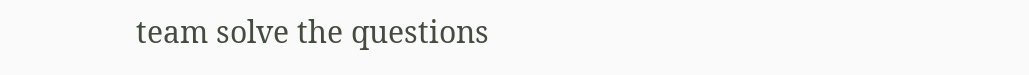team solve the questions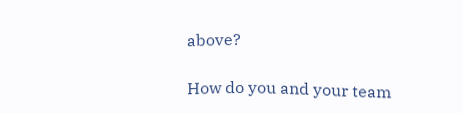above?

How do you and your team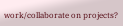work/collaborate on projects?